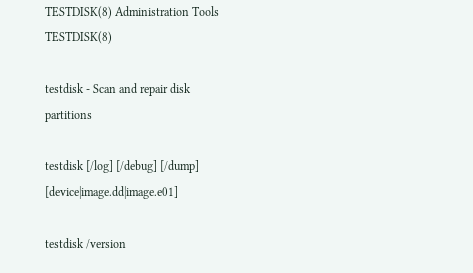TESTDISK(8) Administration Tools TESTDISK(8)

testdisk - Scan and repair disk partitions

testdisk [/log] [/debug] [/dump] [device|image.dd|image.e01]

testdisk /version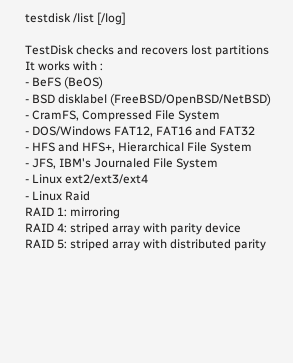testdisk /list [/log]

TestDisk checks and recovers lost partitions
It works with :
- BeFS (BeOS)
- BSD disklabel (FreeBSD/OpenBSD/NetBSD)
- CramFS, Compressed File System
- DOS/Windows FAT12, FAT16 and FAT32
- HFS and HFS+, Hierarchical File System
- JFS, IBM's Journaled File System
- Linux ext2/ext3/ext4
- Linux Raid
RAID 1: mirroring
RAID 4: striped array with parity device
RAID 5: striped array with distributed parity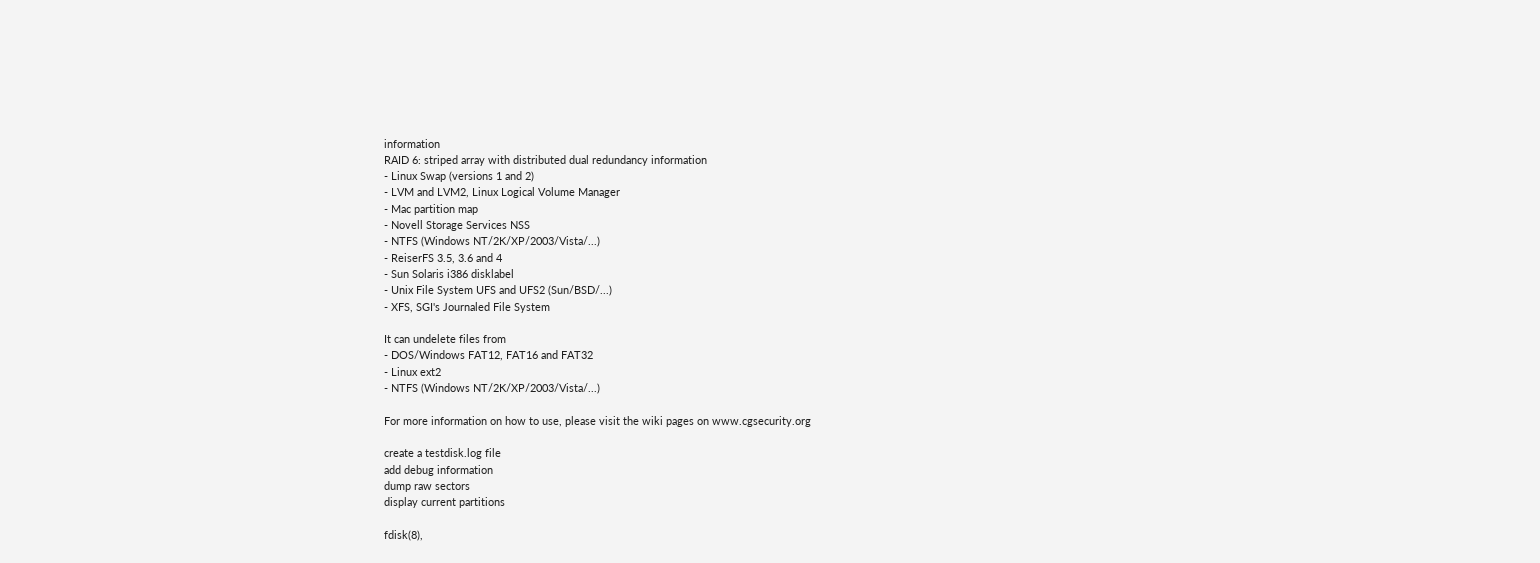information
RAID 6: striped array with distributed dual redundancy information
- Linux Swap (versions 1 and 2)
- LVM and LVM2, Linux Logical Volume Manager
- Mac partition map
- Novell Storage Services NSS
- NTFS (Windows NT/2K/XP/2003/Vista/...)
- ReiserFS 3.5, 3.6 and 4
- Sun Solaris i386 disklabel
- Unix File System UFS and UFS2 (Sun/BSD/...)
- XFS, SGI's Journaled File System

It can undelete files from
- DOS/Windows FAT12, FAT16 and FAT32
- Linux ext2
- NTFS (Windows NT/2K/XP/2003/Vista/...)

For more information on how to use, please visit the wiki pages on www.cgsecurity.org

create a testdisk.log file
add debug information
dump raw sectors
display current partitions

fdisk(8),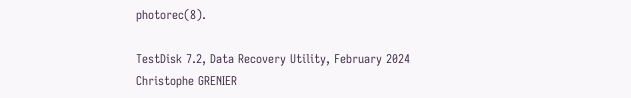photorec(8).

TestDisk 7.2, Data Recovery Utility, February 2024
Christophe GRENIER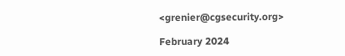<grenier@cgsecurity.org>

February 2024